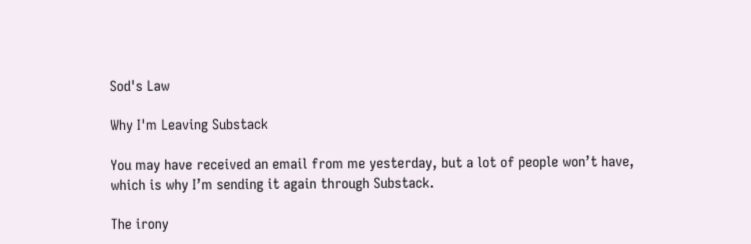Sod's Law

Why I'm Leaving Substack

You may have received an email from me yesterday, but a lot of people won’t have, which is why I’m sending it again through Substack.

The irony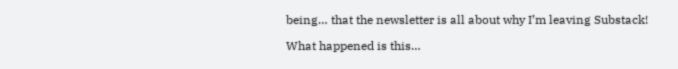being… that the newsletter is all about why I’m leaving Substack!

What happened is this…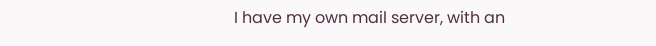I have my own mail server, with an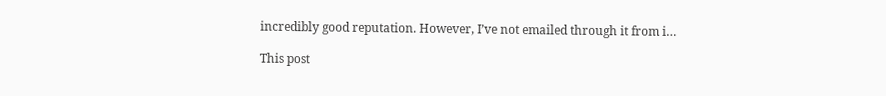incredibly good reputation. However, I’ve not emailed through it from i…

This post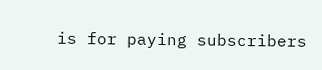is for paying subscribers